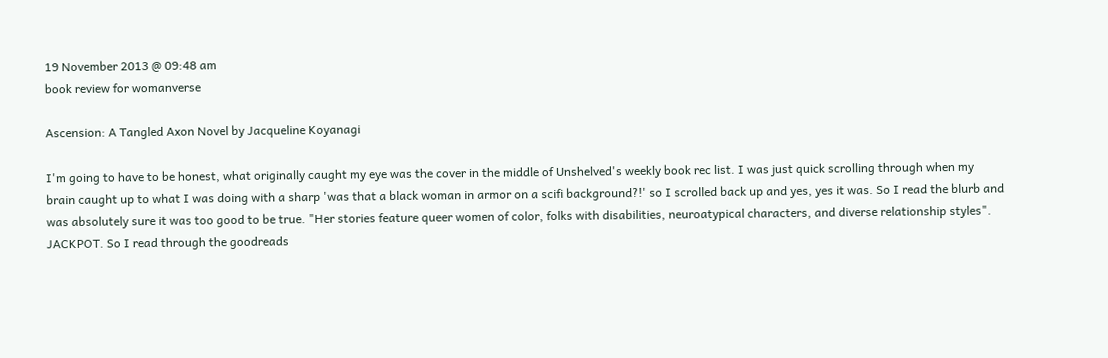19 November 2013 @ 09:48 am
book review for womanverse

Ascension: A Tangled Axon Novel by Jacqueline Koyanagi

I'm going to have to be honest, what originally caught my eye was the cover in the middle of Unshelved's weekly book rec list. I was just quick scrolling through when my brain caught up to what I was doing with a sharp 'was that a black woman in armor on a scifi background?!' so I scrolled back up and yes, yes it was. So I read the blurb and was absolutely sure it was too good to be true. "Her stories feature queer women of color, folks with disabilities, neuroatypical characters, and diverse relationship styles". JACKPOT. So I read through the goodreads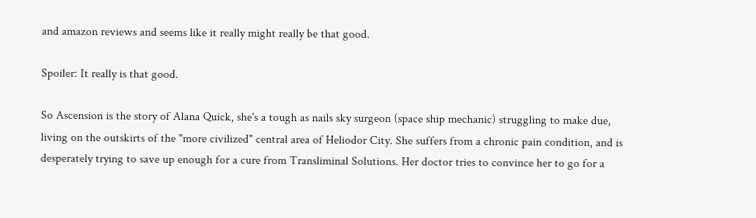and amazon reviews and seems like it really might really be that good.

Spoiler: It really is that good.

So Ascension is the story of Alana Quick, she's a tough as nails sky surgeon (space ship mechanic) struggling to make due, living on the outskirts of the "more civilized" central area of Heliodor City. She suffers from a chronic pain condition, and is desperately trying to save up enough for a cure from Transliminal Solutions. Her doctor tries to convince her to go for a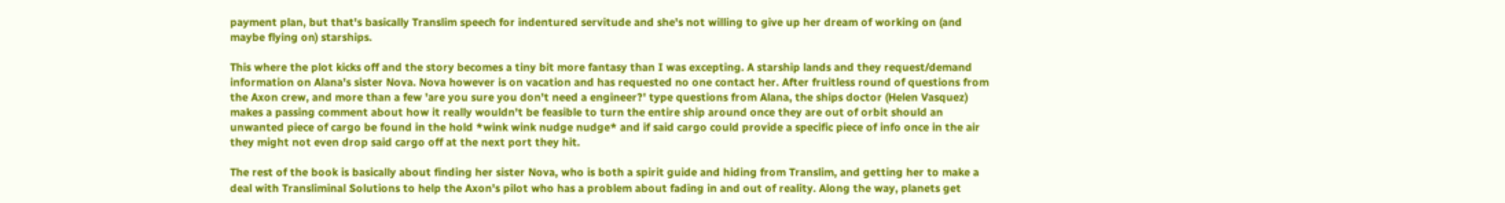payment plan, but that's basically Translim speech for indentured servitude and she's not willing to give up her dream of working on (and maybe flying on) starships.

This where the plot kicks off and the story becomes a tiny bit more fantasy than I was excepting. A starship lands and they request/demand information on Alana's sister Nova. Nova however is on vacation and has requested no one contact her. After fruitless round of questions from the Axon crew, and more than a few 'are you sure you don't need a engineer?' type questions from Alana, the ships doctor (Helen Vasquez) makes a passing comment about how it really wouldn't be feasible to turn the entire ship around once they are out of orbit should an unwanted piece of cargo be found in the hold *wink wink nudge nudge* and if said cargo could provide a specific piece of info once in the air they might not even drop said cargo off at the next port they hit.

The rest of the book is basically about finding her sister Nova, who is both a spirit guide and hiding from Translim, and getting her to make a deal with Transliminal Solutions to help the Axon's pilot who has a problem about fading in and out of reality. Along the way, planets get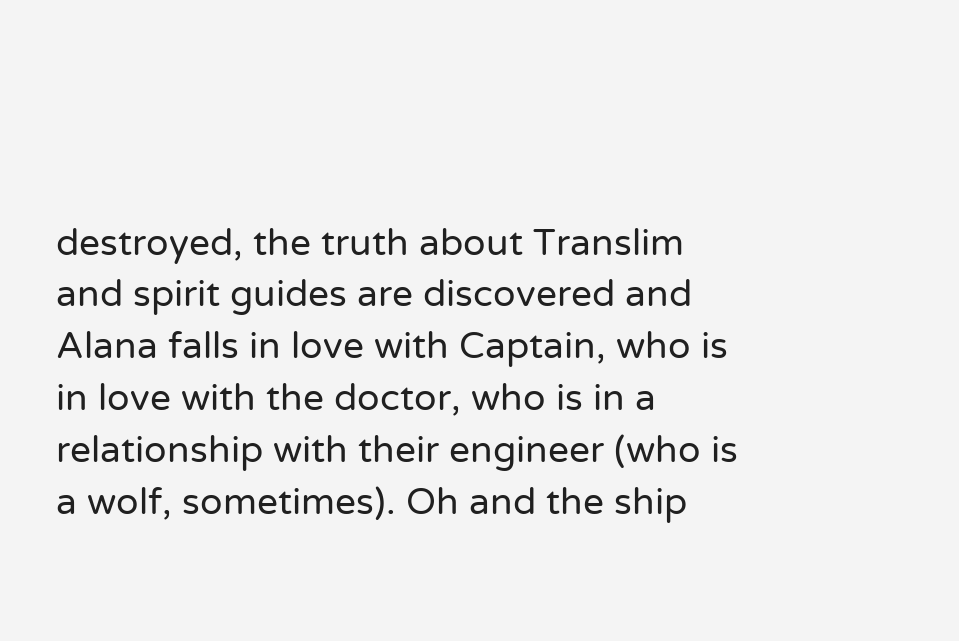destroyed, the truth about Translim and spirit guides are discovered and Alana falls in love with Captain, who is in love with the doctor, who is in a relationship with their engineer (who is a wolf, sometimes). Oh and the ship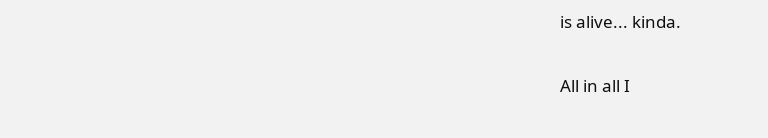is alive... kinda.

All in all I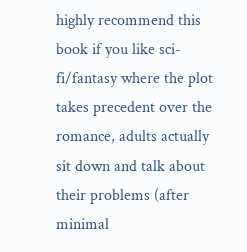highly recommend this book if you like sci-fi/fantasy where the plot takes precedent over the romance, adults actually sit down and talk about their problems (after minimal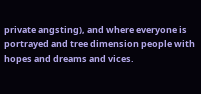private angsting), and where everyone is portrayed and tree dimension people with hopes and dreams and vices.